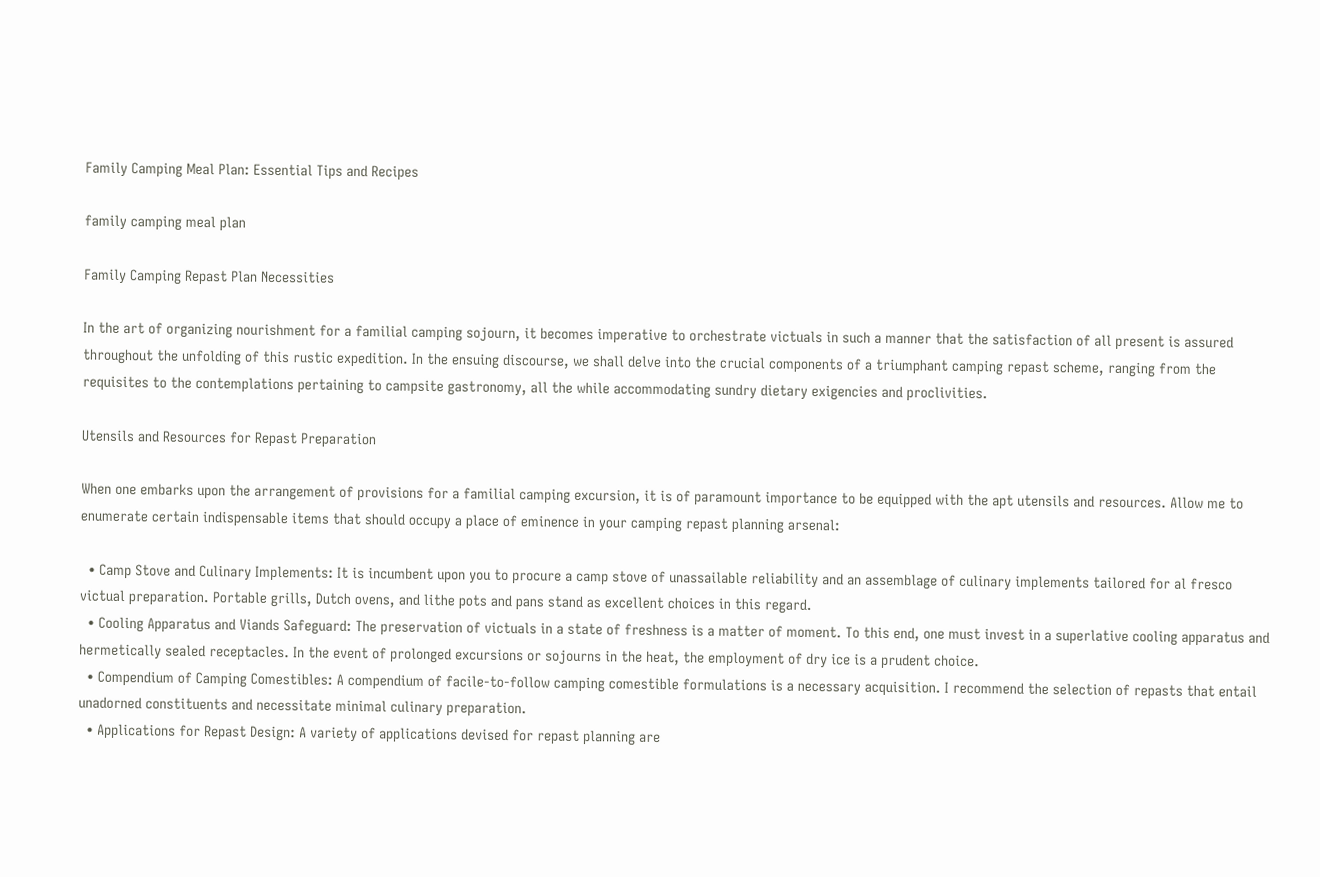Family Camping Meal Plan: Essential Tips and Recipes

family camping meal plan

Family Camping Repast Plan Necessities

In the art of organizing nourishment for a familial camping sojourn, it becomes imperative to orchestrate victuals in such a manner that the satisfaction of all present is assured throughout the unfolding of this rustic expedition. In the ensuing discourse, we shall delve into the crucial components of a triumphant camping repast scheme, ranging from the requisites to the contemplations pertaining to campsite gastronomy, all the while accommodating sundry dietary exigencies and proclivities.

Utensils and Resources for Repast Preparation

When one embarks upon the arrangement of provisions for a familial camping excursion, it is of paramount importance to be equipped with the apt utensils and resources. Allow me to enumerate certain indispensable items that should occupy a place of eminence in your camping repast planning arsenal:

  • Camp Stove and Culinary Implements: It is incumbent upon you to procure a camp stove of unassailable reliability and an assemblage of culinary implements tailored for al fresco victual preparation. Portable grills, Dutch ovens, and lithe pots and pans stand as excellent choices in this regard.
  • Cooling Apparatus and Viands Safeguard: The preservation of victuals in a state of freshness is a matter of moment. To this end, one must invest in a superlative cooling apparatus and hermetically sealed receptacles. In the event of prolonged excursions or sojourns in the heat, the employment of dry ice is a prudent choice.
  • Compendium of Camping Comestibles: A compendium of facile-to-follow camping comestible formulations is a necessary acquisition. I recommend the selection of repasts that entail unadorned constituents and necessitate minimal culinary preparation.
  • Applications for Repast Design: A variety of applications devised for repast planning are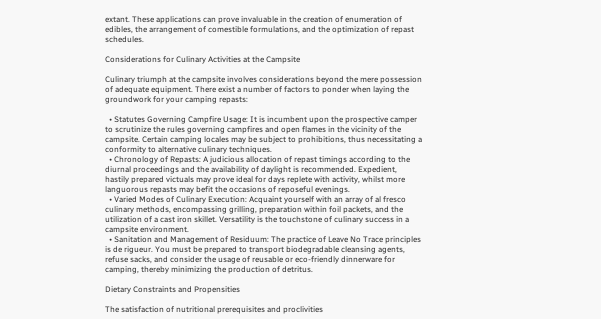extant. These applications can prove invaluable in the creation of enumeration of edibles, the arrangement of comestible formulations, and the optimization of repast schedules.

Considerations for Culinary Activities at the Campsite

Culinary triumph at the campsite involves considerations beyond the mere possession of adequate equipment. There exist a number of factors to ponder when laying the groundwork for your camping repasts:

  • Statutes Governing Campfire Usage: It is incumbent upon the prospective camper to scrutinize the rules governing campfires and open flames in the vicinity of the campsite. Certain camping locales may be subject to prohibitions, thus necessitating a conformity to alternative culinary techniques.
  • Chronology of Repasts: A judicious allocation of repast timings according to the diurnal proceedings and the availability of daylight is recommended. Expedient, hastily prepared victuals may prove ideal for days replete with activity, whilst more languorous repasts may befit the occasions of reposeful evenings.
  • Varied Modes of Culinary Execution: Acquaint yourself with an array of al fresco culinary methods, encompassing grilling, preparation within foil packets, and the utilization of a cast iron skillet. Versatility is the touchstone of culinary success in a campsite environment.
  • Sanitation and Management of Residuum: The practice of Leave No Trace principles is de rigueur. You must be prepared to transport biodegradable cleansing agents, refuse sacks, and consider the usage of reusable or eco-friendly dinnerware for camping, thereby minimizing the production of detritus.

Dietary Constraints and Propensities

The satisfaction of nutritional prerequisites and proclivities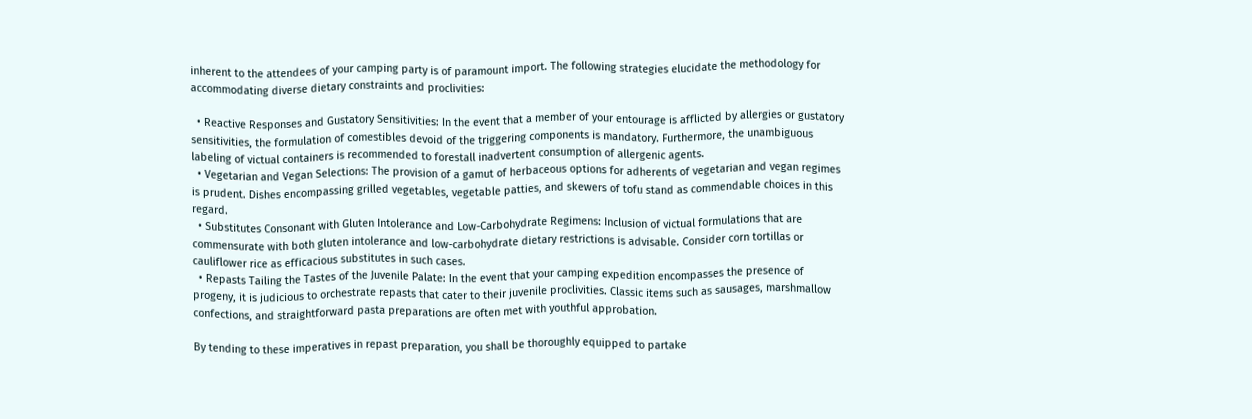inherent to the attendees of your camping party is of paramount import. The following strategies elucidate the methodology for accommodating diverse dietary constraints and proclivities:

  • Reactive Responses and Gustatory Sensitivities: In the event that a member of your entourage is afflicted by allergies or gustatory sensitivities, the formulation of comestibles devoid of the triggering components is mandatory. Furthermore, the unambiguous labeling of victual containers is recommended to forestall inadvertent consumption of allergenic agents.
  • Vegetarian and Vegan Selections: The provision of a gamut of herbaceous options for adherents of vegetarian and vegan regimes is prudent. Dishes encompassing grilled vegetables, vegetable patties, and skewers of tofu stand as commendable choices in this regard.
  • Substitutes Consonant with Gluten Intolerance and Low-Carbohydrate Regimens: Inclusion of victual formulations that are commensurate with both gluten intolerance and low-carbohydrate dietary restrictions is advisable. Consider corn tortillas or cauliflower rice as efficacious substitutes in such cases.
  • Repasts Tailing the Tastes of the Juvenile Palate: In the event that your camping expedition encompasses the presence of progeny, it is judicious to orchestrate repasts that cater to their juvenile proclivities. Classic items such as sausages, marshmallow confections, and straightforward pasta preparations are often met with youthful approbation.

By tending to these imperatives in repast preparation, you shall be thoroughly equipped to partake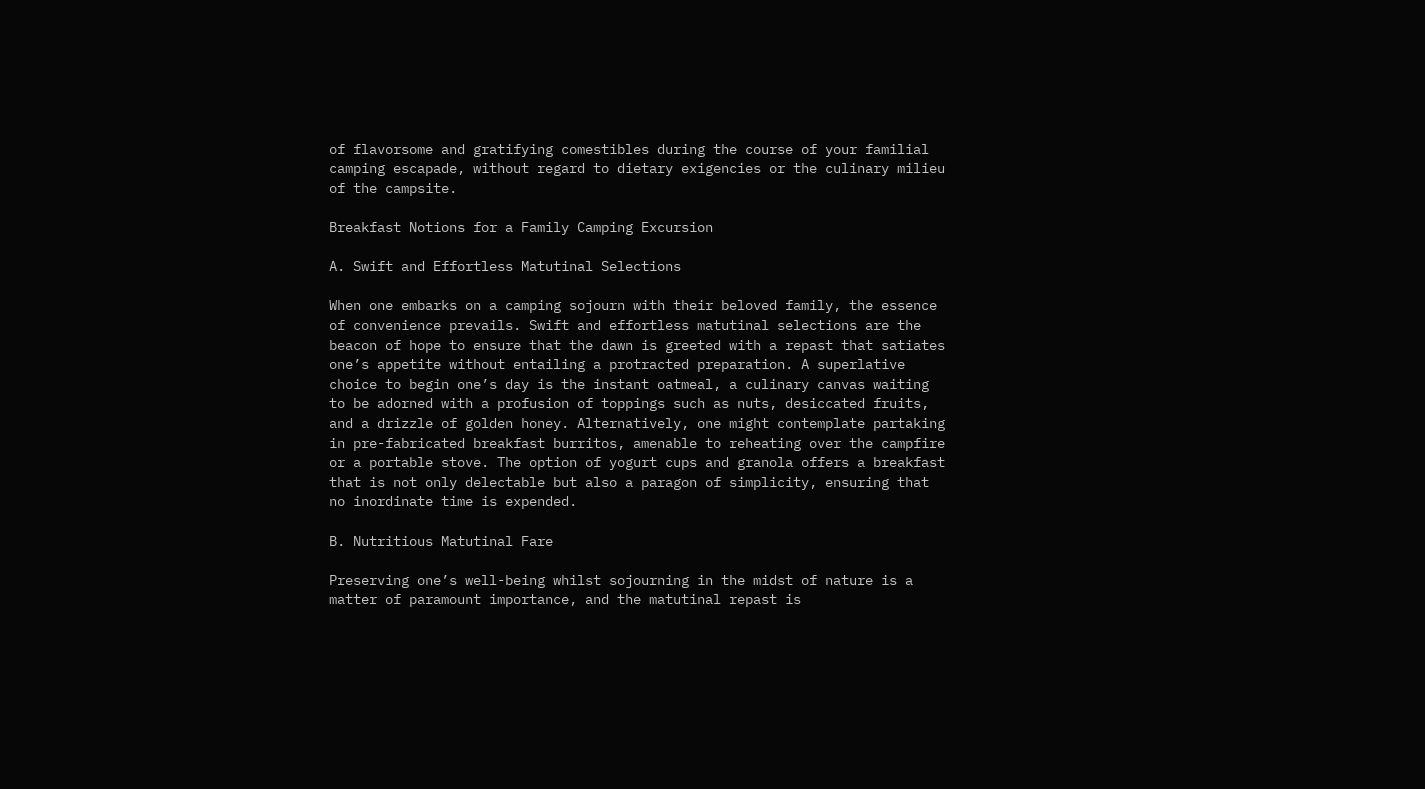of flavorsome and gratifying comestibles during the course of your familial camping escapade, without regard to dietary exigencies or the culinary milieu of the campsite.

Breakfast Notions for a Family Camping Excursion

A. Swift and Effortless Matutinal Selections

When one embarks on a camping sojourn with their beloved family, the essence of convenience prevails. Swift and effortless matutinal selections are the beacon of hope to ensure that the dawn is greeted with a repast that satiates one’s appetite without entailing a protracted preparation. A superlative choice to begin one’s day is the instant oatmeal, a culinary canvas waiting to be adorned with a profusion of toppings such as nuts, desiccated fruits, and a drizzle of golden honey. Alternatively, one might contemplate partaking in pre-fabricated breakfast burritos, amenable to reheating over the campfire or a portable stove. The option of yogurt cups and granola offers a breakfast that is not only delectable but also a paragon of simplicity, ensuring that no inordinate time is expended.

B. Nutritious Matutinal Fare

Preserving one’s well-being whilst sojourning in the midst of nature is a matter of paramount importance, and the matutinal repast is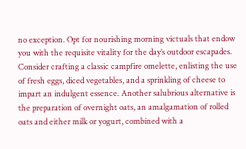no exception. Opt for nourishing morning victuals that endow you with the requisite vitality for the day’s outdoor escapades. Consider crafting a classic campfire omelette, enlisting the use of fresh eggs, diced vegetables, and a sprinkling of cheese to impart an indulgent essence. Another salubrious alternative is the preparation of overnight oats, an amalgamation of rolled oats and either milk or yogurt, combined with a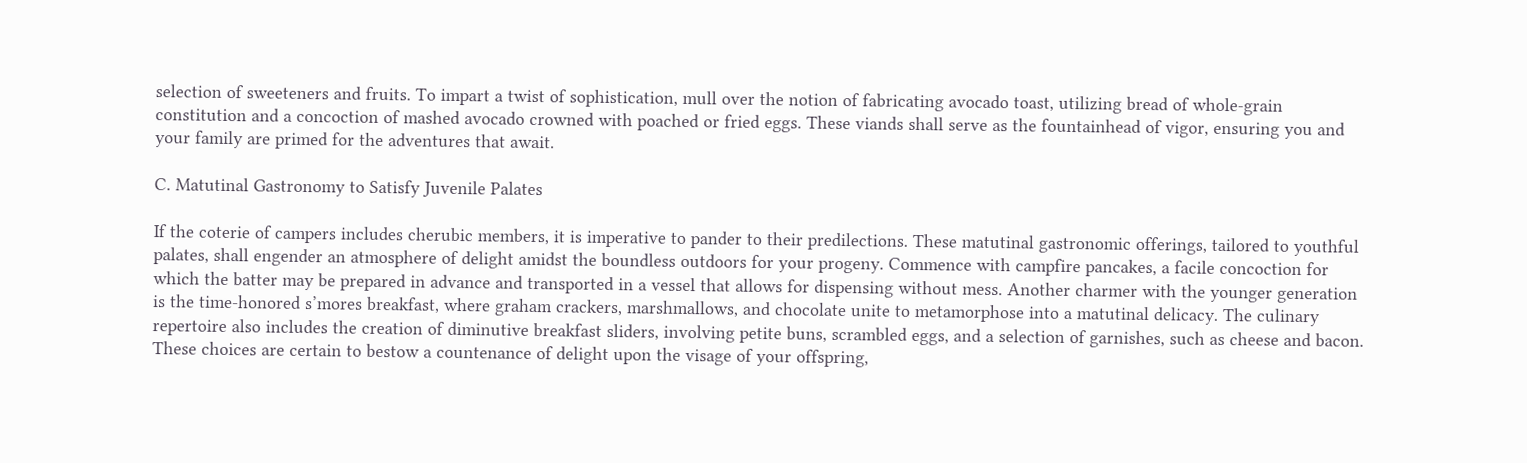selection of sweeteners and fruits. To impart a twist of sophistication, mull over the notion of fabricating avocado toast, utilizing bread of whole-grain constitution and a concoction of mashed avocado crowned with poached or fried eggs. These viands shall serve as the fountainhead of vigor, ensuring you and your family are primed for the adventures that await.

C. Matutinal Gastronomy to Satisfy Juvenile Palates

If the coterie of campers includes cherubic members, it is imperative to pander to their predilections. These matutinal gastronomic offerings, tailored to youthful palates, shall engender an atmosphere of delight amidst the boundless outdoors for your progeny. Commence with campfire pancakes, a facile concoction for which the batter may be prepared in advance and transported in a vessel that allows for dispensing without mess. Another charmer with the younger generation is the time-honored s’mores breakfast, where graham crackers, marshmallows, and chocolate unite to metamorphose into a matutinal delicacy. The culinary repertoire also includes the creation of diminutive breakfast sliders, involving petite buns, scrambled eggs, and a selection of garnishes, such as cheese and bacon. These choices are certain to bestow a countenance of delight upon the visage of your offspring,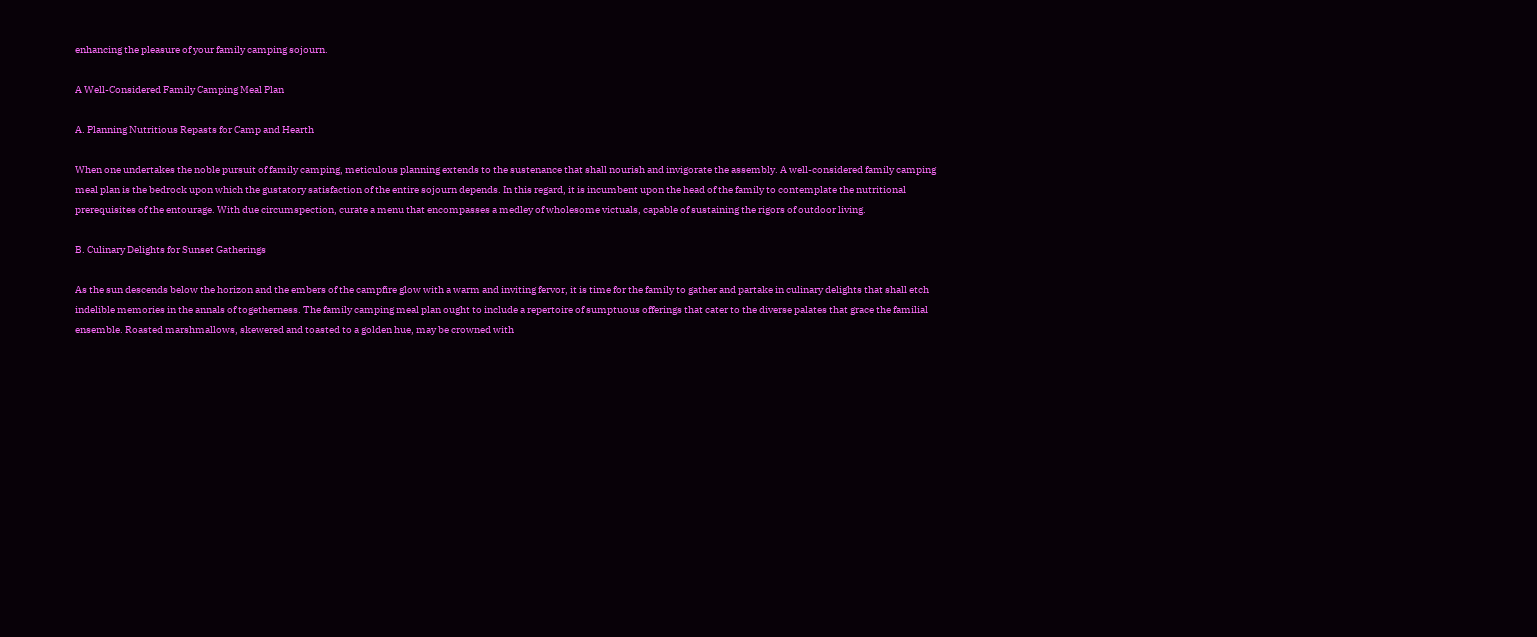enhancing the pleasure of your family camping sojourn.

A Well-Considered Family Camping Meal Plan

A. Planning Nutritious Repasts for Camp and Hearth

When one undertakes the noble pursuit of family camping, meticulous planning extends to the sustenance that shall nourish and invigorate the assembly. A well-considered family camping meal plan is the bedrock upon which the gustatory satisfaction of the entire sojourn depends. In this regard, it is incumbent upon the head of the family to contemplate the nutritional prerequisites of the entourage. With due circumspection, curate a menu that encompasses a medley of wholesome victuals, capable of sustaining the rigors of outdoor living.

B. Culinary Delights for Sunset Gatherings

As the sun descends below the horizon and the embers of the campfire glow with a warm and inviting fervor, it is time for the family to gather and partake in culinary delights that shall etch indelible memories in the annals of togetherness. The family camping meal plan ought to include a repertoire of sumptuous offerings that cater to the diverse palates that grace the familial ensemble. Roasted marshmallows, skewered and toasted to a golden hue, may be crowned with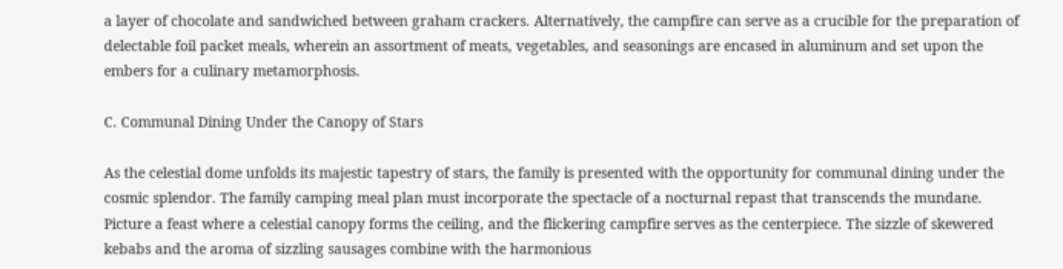a layer of chocolate and sandwiched between graham crackers. Alternatively, the campfire can serve as a crucible for the preparation of delectable foil packet meals, wherein an assortment of meats, vegetables, and seasonings are encased in aluminum and set upon the embers for a culinary metamorphosis.

C. Communal Dining Under the Canopy of Stars

As the celestial dome unfolds its majestic tapestry of stars, the family is presented with the opportunity for communal dining under the cosmic splendor. The family camping meal plan must incorporate the spectacle of a nocturnal repast that transcends the mundane. Picture a feast where a celestial canopy forms the ceiling, and the flickering campfire serves as the centerpiece. The sizzle of skewered kebabs and the aroma of sizzling sausages combine with the harmonious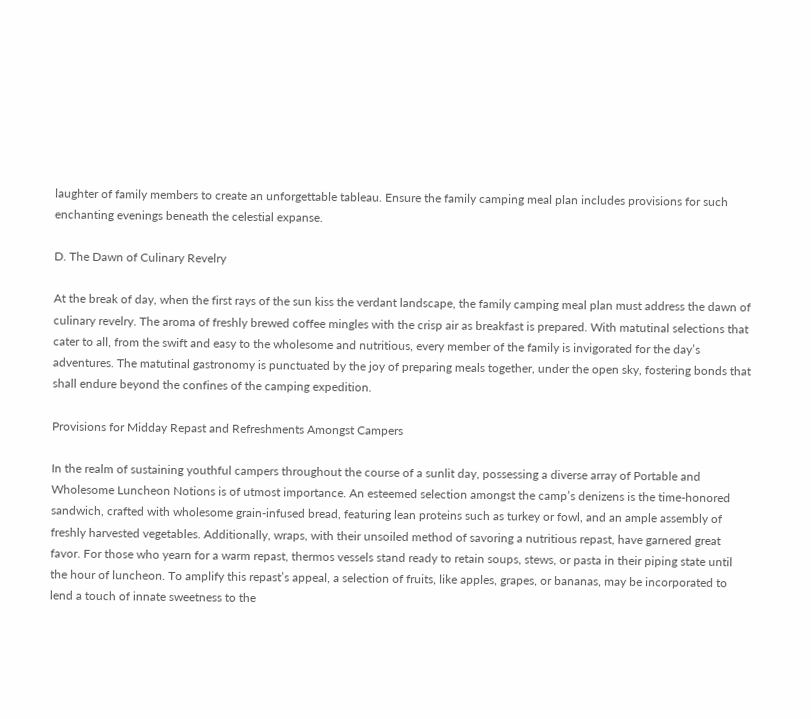laughter of family members to create an unforgettable tableau. Ensure the family camping meal plan includes provisions for such enchanting evenings beneath the celestial expanse.

D. The Dawn of Culinary Revelry

At the break of day, when the first rays of the sun kiss the verdant landscape, the family camping meal plan must address the dawn of culinary revelry. The aroma of freshly brewed coffee mingles with the crisp air as breakfast is prepared. With matutinal selections that cater to all, from the swift and easy to the wholesome and nutritious, every member of the family is invigorated for the day’s adventures. The matutinal gastronomy is punctuated by the joy of preparing meals together, under the open sky, fostering bonds that shall endure beyond the confines of the camping expedition.

Provisions for Midday Repast and Refreshments Amongst Campers

In the realm of sustaining youthful campers throughout the course of a sunlit day, possessing a diverse array of Portable and Wholesome Luncheon Notions is of utmost importance. An esteemed selection amongst the camp’s denizens is the time-honored sandwich, crafted with wholesome grain-infused bread, featuring lean proteins such as turkey or fowl, and an ample assembly of freshly harvested vegetables. Additionally, wraps, with their unsoiled method of savoring a nutritious repast, have garnered great favor. For those who yearn for a warm repast, thermos vessels stand ready to retain soups, stews, or pasta in their piping state until the hour of luncheon. To amplify this repast’s appeal, a selection of fruits, like apples, grapes, or bananas, may be incorporated to lend a touch of innate sweetness to the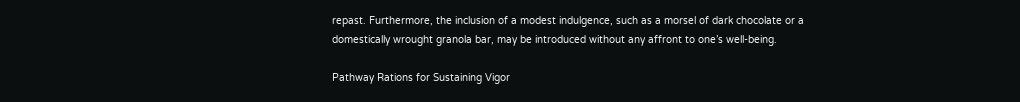repast. Furthermore, the inclusion of a modest indulgence, such as a morsel of dark chocolate or a domestically wrought granola bar, may be introduced without any affront to one’s well-being.

Pathway Rations for Sustaining Vigor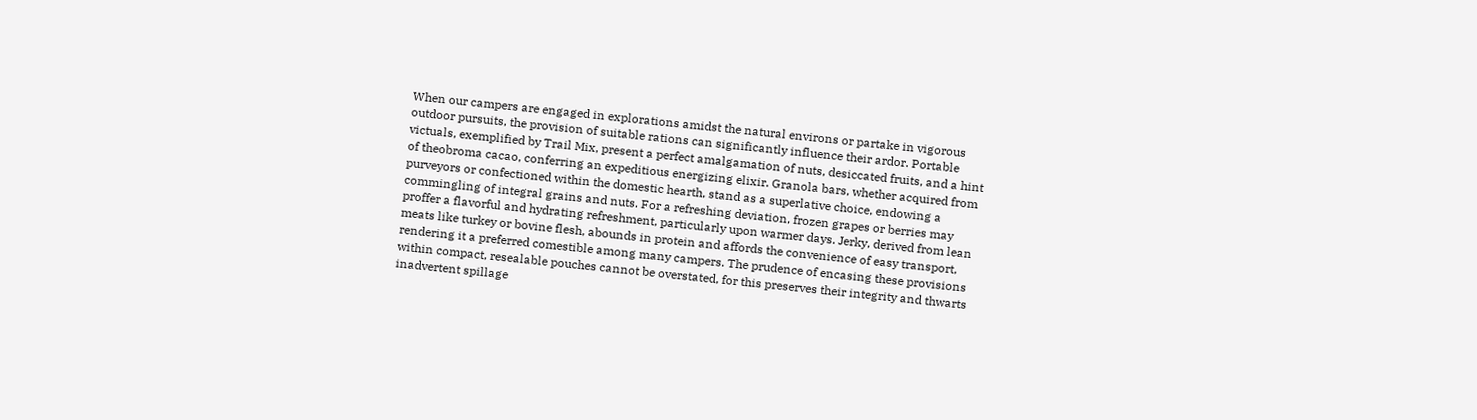When our campers are engaged in explorations amidst the natural environs or partake in vigorous outdoor pursuits, the provision of suitable rations can significantly influence their ardor. Portable victuals, exemplified by Trail Mix, present a perfect amalgamation of nuts, desiccated fruits, and a hint of theobroma cacao, conferring an expeditious energizing elixir. Granola bars, whether acquired from purveyors or confectioned within the domestic hearth, stand as a superlative choice, endowing a commingling of integral grains and nuts. For a refreshing deviation, frozen grapes or berries may proffer a flavorful and hydrating refreshment, particularly upon warmer days. Jerky, derived from lean meats like turkey or bovine flesh, abounds in protein and affords the convenience of easy transport, rendering it a preferred comestible among many campers. The prudence of encasing these provisions within compact, resealable pouches cannot be overstated, for this preserves their integrity and thwarts inadvertent spillage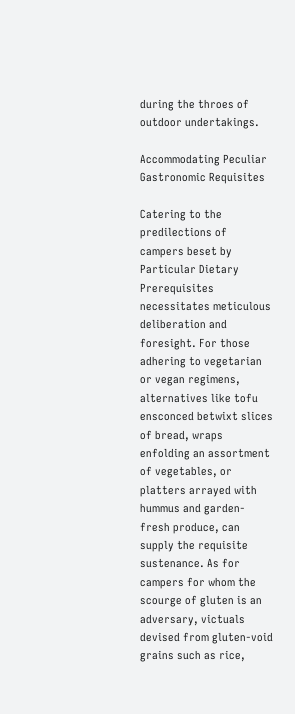during the throes of outdoor undertakings.

Accommodating Peculiar Gastronomic Requisites

Catering to the predilections of campers beset by Particular Dietary Prerequisites necessitates meticulous deliberation and foresight. For those adhering to vegetarian or vegan regimens, alternatives like tofu ensconced betwixt slices of bread, wraps enfolding an assortment of vegetables, or platters arrayed with hummus and garden-fresh produce, can supply the requisite sustenance. As for campers for whom the scourge of gluten is an adversary, victuals devised from gluten-void grains such as rice,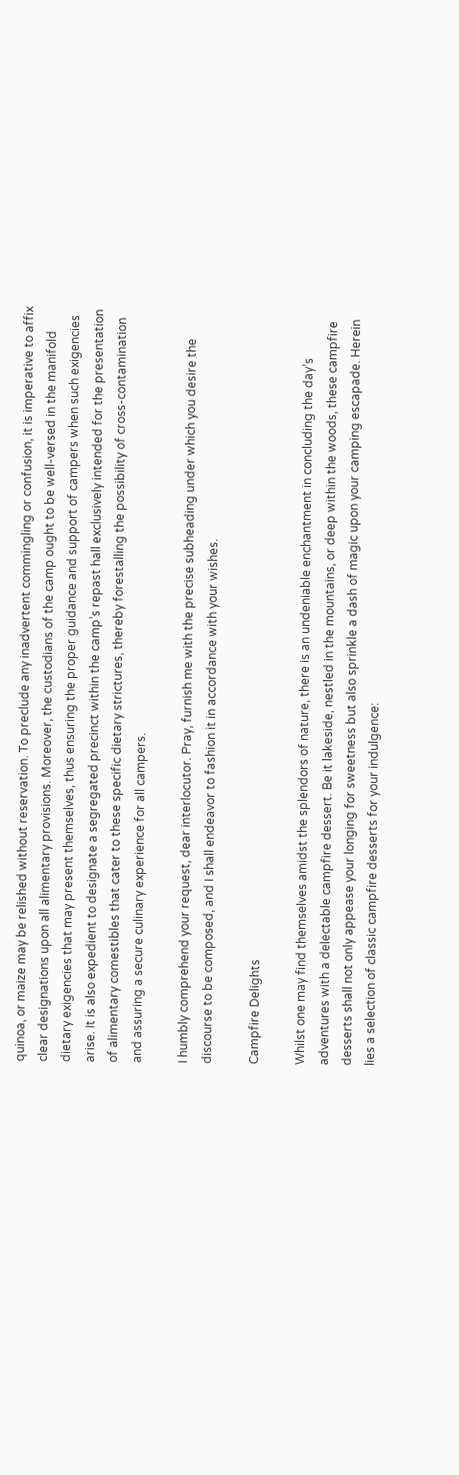quinoa, or maize may be relished without reservation. To preclude any inadvertent commingling or confusion, it is imperative to affix clear designations upon all alimentary provisions. Moreover, the custodians of the camp ought to be well-versed in the manifold dietary exigencies that may present themselves, thus ensuring the proper guidance and support of campers when such exigencies arise. It is also expedient to designate a segregated precinct within the camp’s repast hall exclusively intended for the presentation of alimentary comestibles that cater to these specific dietary strictures, thereby forestalling the possibility of cross-contamination and assuring a secure culinary experience for all campers.

I humbly comprehend your request, dear interlocutor. Pray, furnish me with the precise subheading under which you desire the discourse to be composed, and I shall endeavor to fashion it in accordance with your wishes.

Campfire Delights

Whilst one may find themselves amidst the splendors of nature, there is an undeniable enchantment in concluding the day’s adventures with a delectable campfire dessert. Be it lakeside, nestled in the mountains, or deep within the woods, these campfire desserts shall not only appease your longing for sweetness but also sprinkle a dash of magic upon your camping escapade. Herein lies a selection of classic campfire desserts for your indulgence: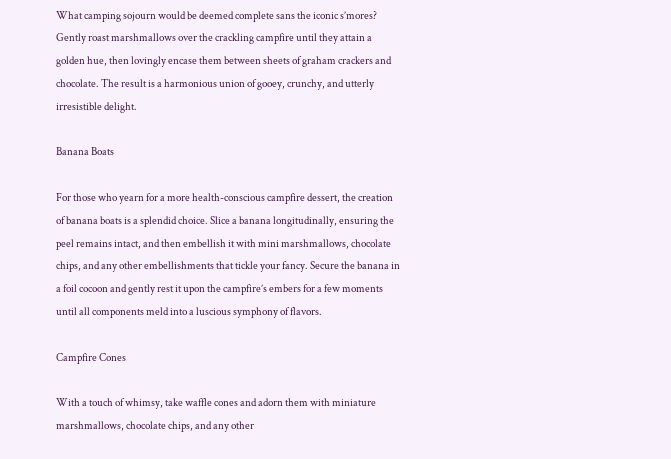What camping sojourn would be deemed complete sans the iconic s’mores? Gently roast marshmallows over the crackling campfire until they attain a golden hue, then lovingly encase them between sheets of graham crackers and chocolate. The result is a harmonious union of gooey, crunchy, and utterly irresistible delight.

Banana Boats

For those who yearn for a more health-conscious campfire dessert, the creation of banana boats is a splendid choice. Slice a banana longitudinally, ensuring the peel remains intact, and then embellish it with mini marshmallows, chocolate chips, and any other embellishments that tickle your fancy. Secure the banana in a foil cocoon and gently rest it upon the campfire’s embers for a few moments until all components meld into a luscious symphony of flavors.

Campfire Cones

With a touch of whimsy, take waffle cones and adorn them with miniature marshmallows, chocolate chips, and any other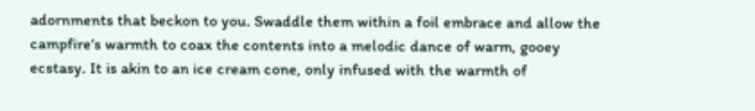adornments that beckon to you. Swaddle them within a foil embrace and allow the campfire’s warmth to coax the contents into a melodic dance of warm, gooey ecstasy. It is akin to an ice cream cone, only infused with the warmth of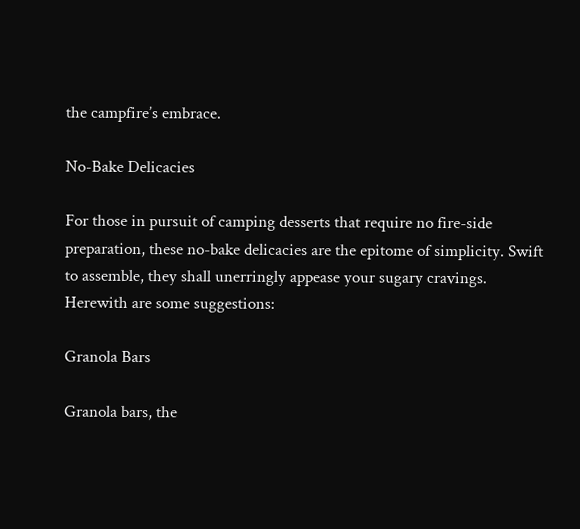the campfire’s embrace.

No-Bake Delicacies

For those in pursuit of camping desserts that require no fire-side preparation, these no-bake delicacies are the epitome of simplicity. Swift to assemble, they shall unerringly appease your sugary cravings. Herewith are some suggestions:

Granola Bars

Granola bars, the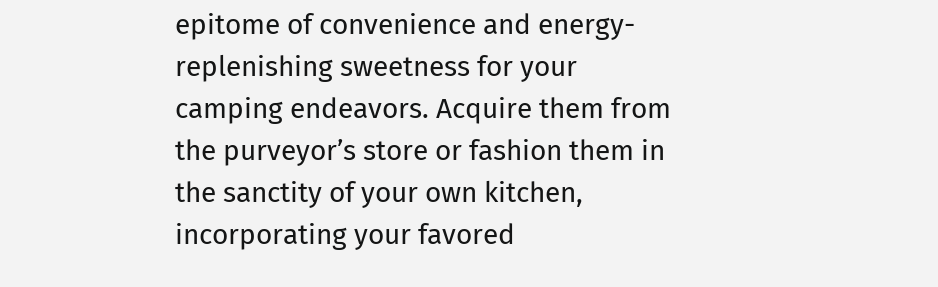epitome of convenience and energy-replenishing sweetness for your camping endeavors. Acquire them from the purveyor’s store or fashion them in the sanctity of your own kitchen, incorporating your favored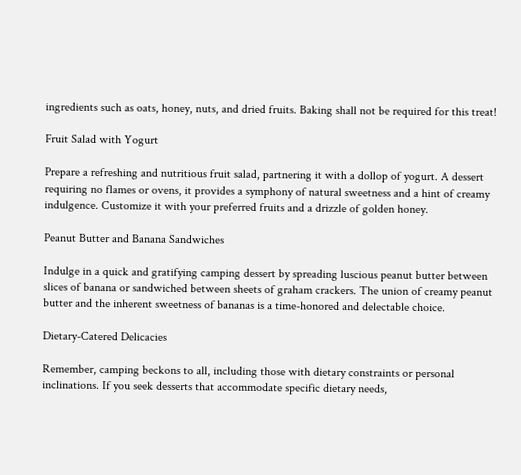ingredients such as oats, honey, nuts, and dried fruits. Baking shall not be required for this treat!

Fruit Salad with Yogurt

Prepare a refreshing and nutritious fruit salad, partnering it with a dollop of yogurt. A dessert requiring no flames or ovens, it provides a symphony of natural sweetness and a hint of creamy indulgence. Customize it with your preferred fruits and a drizzle of golden honey.

Peanut Butter and Banana Sandwiches

Indulge in a quick and gratifying camping dessert by spreading luscious peanut butter between slices of banana or sandwiched between sheets of graham crackers. The union of creamy peanut butter and the inherent sweetness of bananas is a time-honored and delectable choice.

Dietary-Catered Delicacies

Remember, camping beckons to all, including those with dietary constraints or personal inclinations. If you seek desserts that accommodate specific dietary needs,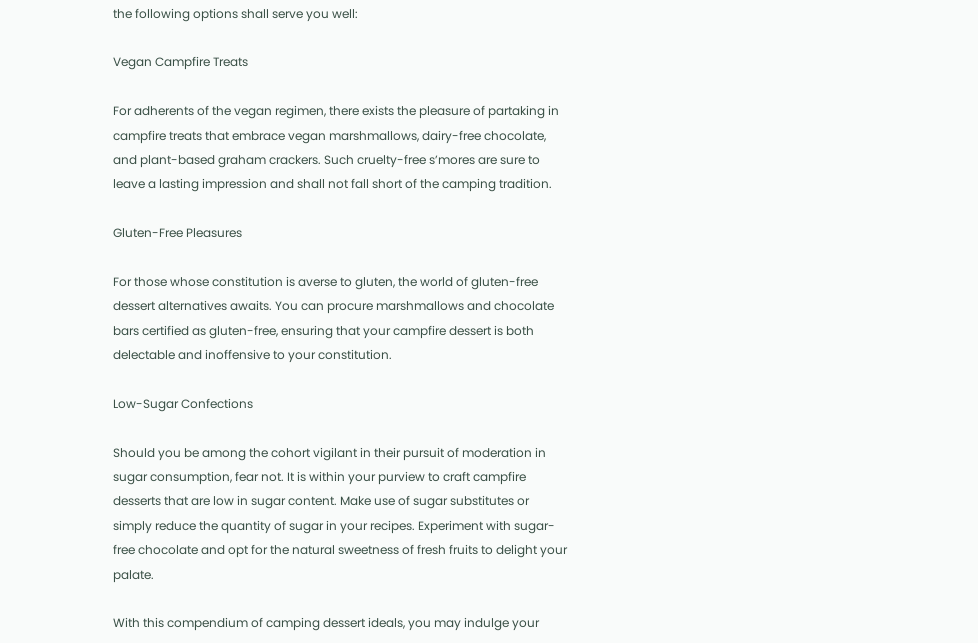the following options shall serve you well:

Vegan Campfire Treats

For adherents of the vegan regimen, there exists the pleasure of partaking in campfire treats that embrace vegan marshmallows, dairy-free chocolate, and plant-based graham crackers. Such cruelty-free s’mores are sure to leave a lasting impression and shall not fall short of the camping tradition.

Gluten-Free Pleasures

For those whose constitution is averse to gluten, the world of gluten-free dessert alternatives awaits. You can procure marshmallows and chocolate bars certified as gluten-free, ensuring that your campfire dessert is both delectable and inoffensive to your constitution.

Low-Sugar Confections

Should you be among the cohort vigilant in their pursuit of moderation in sugar consumption, fear not. It is within your purview to craft campfire desserts that are low in sugar content. Make use of sugar substitutes or simply reduce the quantity of sugar in your recipes. Experiment with sugar-free chocolate and opt for the natural sweetness of fresh fruits to delight your palate.

With this compendium of camping dessert ideals, you may indulge your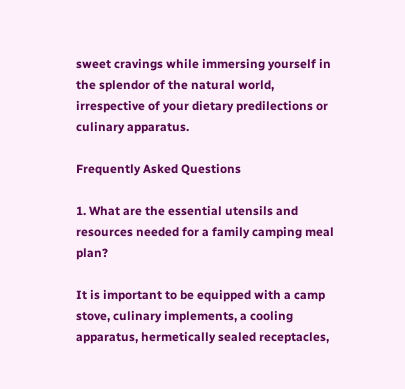sweet cravings while immersing yourself in the splendor of the natural world, irrespective of your dietary predilections or culinary apparatus.

Frequently Asked Questions

1. What are the essential utensils and resources needed for a family camping meal plan?

It is important to be equipped with a camp stove, culinary implements, a cooling apparatus, hermetically sealed receptacles,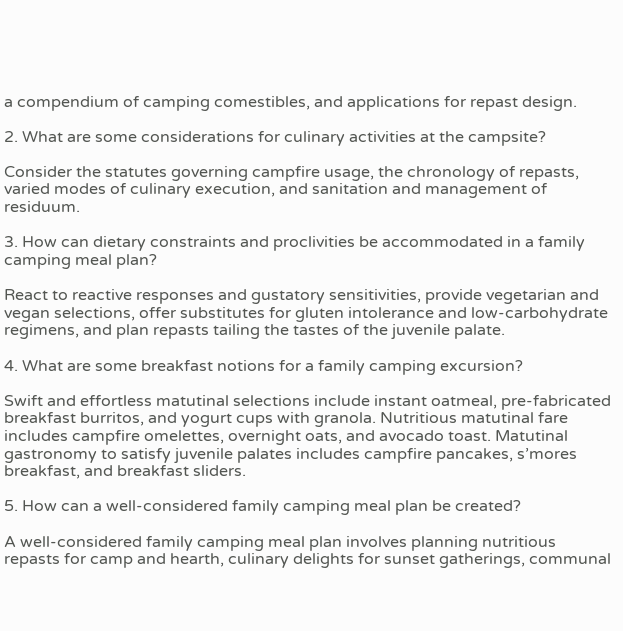a compendium of camping comestibles, and applications for repast design.

2. What are some considerations for culinary activities at the campsite?

Consider the statutes governing campfire usage, the chronology of repasts, varied modes of culinary execution, and sanitation and management of residuum.

3. How can dietary constraints and proclivities be accommodated in a family camping meal plan?

React to reactive responses and gustatory sensitivities, provide vegetarian and vegan selections, offer substitutes for gluten intolerance and low-carbohydrate regimens, and plan repasts tailing the tastes of the juvenile palate.

4. What are some breakfast notions for a family camping excursion?

Swift and effortless matutinal selections include instant oatmeal, pre-fabricated breakfast burritos, and yogurt cups with granola. Nutritious matutinal fare includes campfire omelettes, overnight oats, and avocado toast. Matutinal gastronomy to satisfy juvenile palates includes campfire pancakes, s’mores breakfast, and breakfast sliders.

5. How can a well-considered family camping meal plan be created?

A well-considered family camping meal plan involves planning nutritious repasts for camp and hearth, culinary delights for sunset gatherings, communal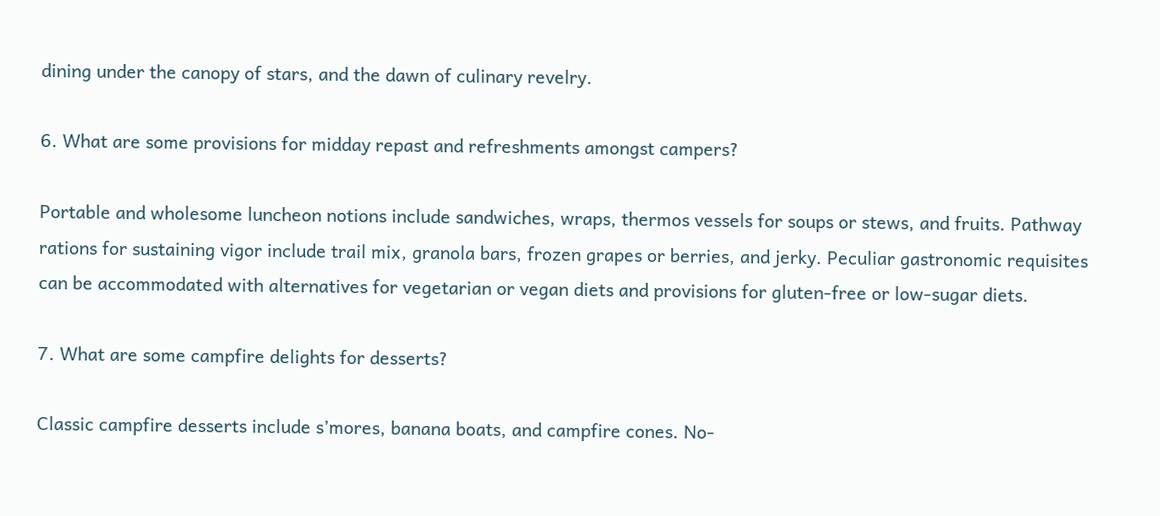dining under the canopy of stars, and the dawn of culinary revelry.

6. What are some provisions for midday repast and refreshments amongst campers?

Portable and wholesome luncheon notions include sandwiches, wraps, thermos vessels for soups or stews, and fruits. Pathway rations for sustaining vigor include trail mix, granola bars, frozen grapes or berries, and jerky. Peculiar gastronomic requisites can be accommodated with alternatives for vegetarian or vegan diets and provisions for gluten-free or low-sugar diets.

7. What are some campfire delights for desserts?

Classic campfire desserts include s’mores, banana boats, and campfire cones. No-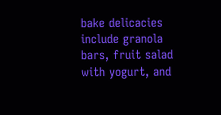bake delicacies include granola bars, fruit salad with yogurt, and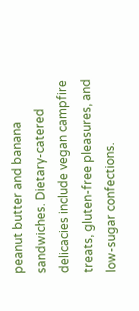peanut butter and banana sandwiches. Dietary-catered delicacies include vegan campfire treats, gluten-free pleasures, and low-sugar confections.